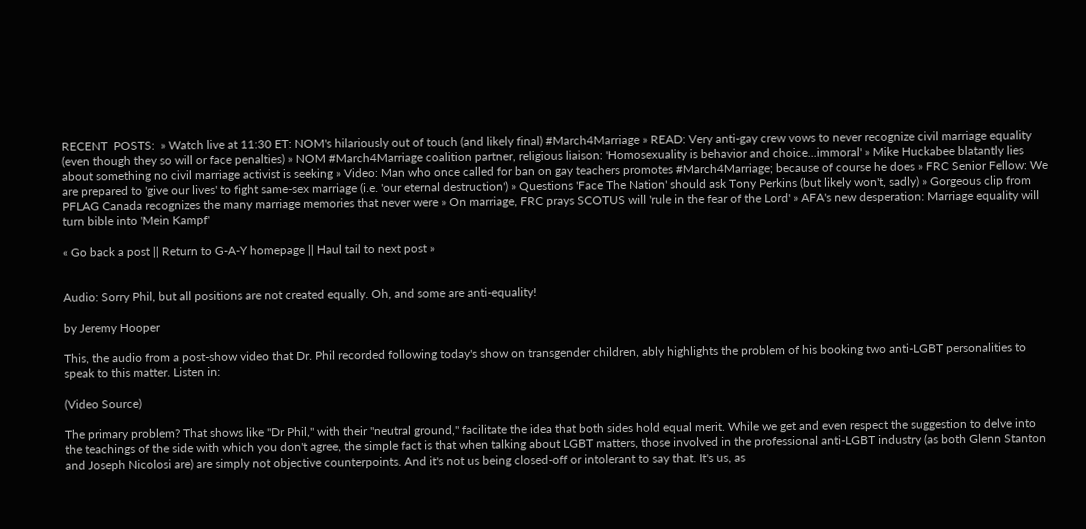RECENT  POSTS:  » Watch live at 11:30 ET: NOM's hilariously out of touch (and likely final) #March4Marriage » READ: Very anti-gay crew vows to never recognize civil marriage equality (even though they so will or face penalties) » NOM #March4Marriage coalition partner, religious liaison: 'Homosexuality is behavior and choice...immoral' » Mike Huckabee blatantly lies about something no civil marriage activist is seeking » Video: Man who once called for ban on gay teachers promotes #March4Marriage; because of course he does » FRC Senior Fellow: We are prepared to 'give our lives' to fight same-sex marriage (i.e. 'our eternal destruction') » Questions 'Face The Nation' should ask Tony Perkins (but likely won't, sadly) » Gorgeous clip from PFLAG Canada recognizes the many marriage memories that never were » On marriage, FRC prays SCOTUS will 'rule in the fear of the Lord' » AFA's new desperation: Marriage equality will turn bible into 'Mein Kampf'

« Go back a post || Return to G-A-Y homepage || Haul tail to next post »


Audio: Sorry Phil, but all positions are not created equally. Oh, and some are anti-equality!

by Jeremy Hooper

This, the audio from a post-show video that Dr. Phil recorded following today's show on transgender children, ably highlights the problem of his booking two anti-LGBT personalities to speak to this matter. Listen in:

(Video Source)

The primary problem? That shows like "Dr Phil," with their "neutral ground," facilitate the idea that both sides hold equal merit. While we get and even respect the suggestion to delve into the teachings of the side with which you don't agree, the simple fact is that when talking about LGBT matters, those involved in the professional anti-LGBT industry (as both Glenn Stanton and Joseph Nicolosi are) are simply not objective counterpoints. And it's not us being closed-off or intolerant to say that. It's us, as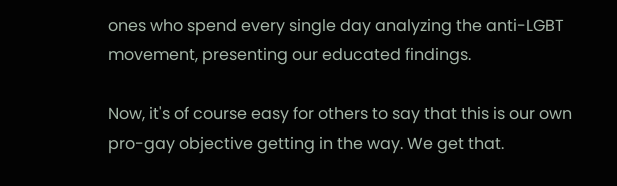ones who spend every single day analyzing the anti-LGBT movement, presenting our educated findings.

Now, it's of course easy for others to say that this is our own pro-gay objective getting in the way. We get that.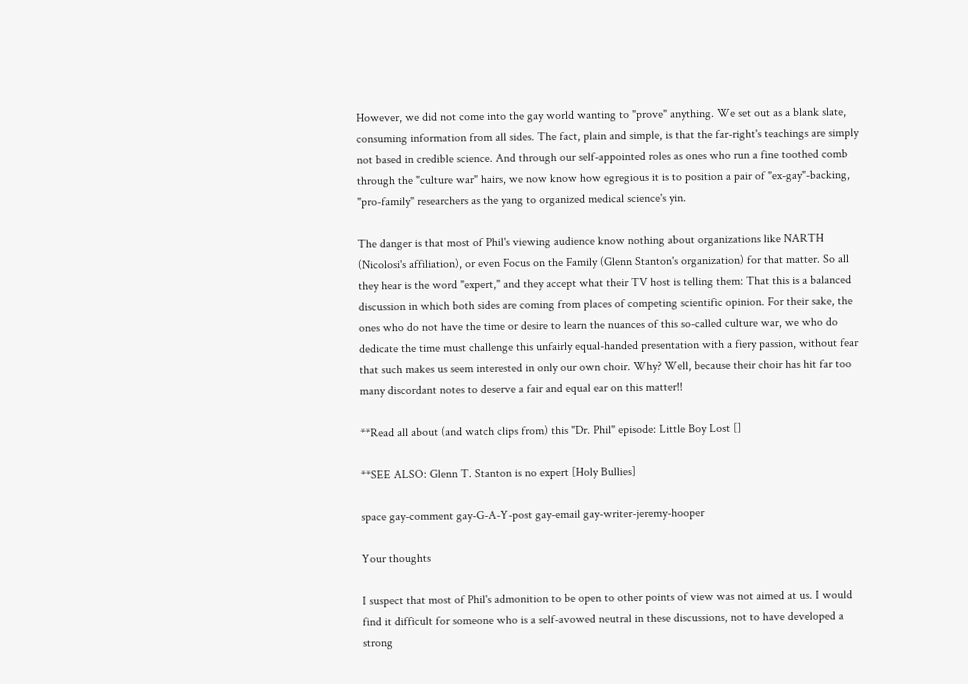However, we did not come into the gay world wanting to "prove" anything. We set out as a blank slate, consuming information from all sides. The fact, plain and simple, is that the far-right's teachings are simply not based in credible science. And through our self-appointed roles as ones who run a fine toothed comb through the "culture war" hairs, we now know how egregious it is to position a pair of "ex-gay"-backing, "pro-family" researchers as the yang to organized medical science's yin.

The danger is that most of Phil's viewing audience know nothing about organizations like NARTH (Nicolosi's affiliation), or even Focus on the Family (Glenn Stanton's organization) for that matter. So all they hear is the word "expert," and they accept what their TV host is telling them: That this is a balanced discussion in which both sides are coming from places of competing scientific opinion. For their sake, the ones who do not have the time or desire to learn the nuances of this so-called culture war, we who do dedicate the time must challenge this unfairly equal-handed presentation with a fiery passion, without fear that such makes us seem interested in only our own choir. Why? Well, because their choir has hit far too many discordant notes to deserve a fair and equal ear on this matter!!

**Read all about (and watch clips from) this "Dr. Phil" episode: Little Boy Lost []

**SEE ALSO: Glenn T. Stanton is no expert [Holy Bullies]

space gay-comment gay-G-A-Y-post gay-email gay-writer-jeremy-hooper

Your thoughts

I suspect that most of Phil's admonition to be open to other points of view was not aimed at us. I would find it difficult for someone who is a self-avowed neutral in these discussions, not to have developed a strong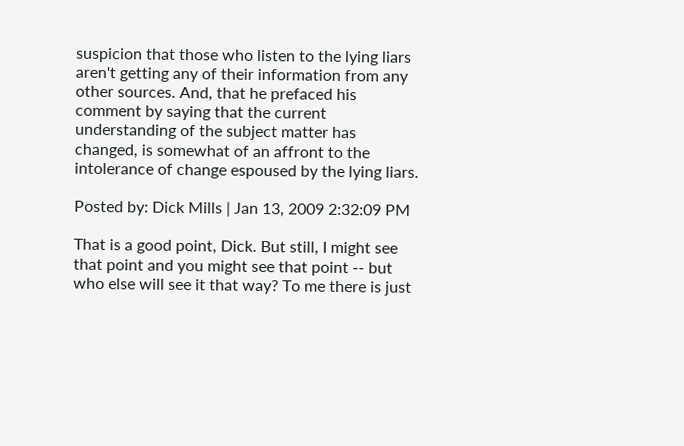suspicion that those who listen to the lying liars aren't getting any of their information from any other sources. And, that he prefaced his comment by saying that the current understanding of the subject matter has changed, is somewhat of an affront to the intolerance of change espoused by the lying liars.

Posted by: Dick Mills | Jan 13, 2009 2:32:09 PM

That is a good point, Dick. But still, I might see that point and you might see that point -- but who else will see it that way? To me there is just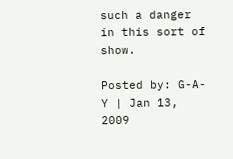such a danger in this sort of show.

Posted by: G-A-Y | Jan 13, 2009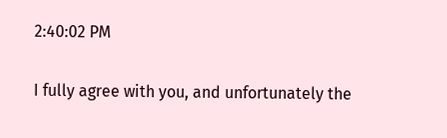2:40:02 PM

I fully agree with you, and unfortunately the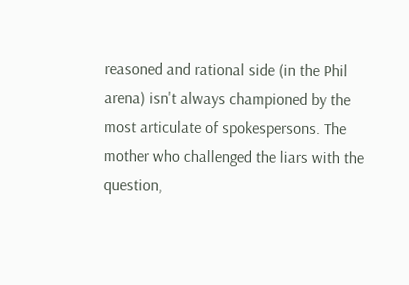reasoned and rational side (in the Phil arena) isn't always championed by the most articulate of spokespersons. The mother who challenged the liars with the question,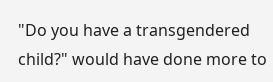"Do you have a transgendered child?" would have done more to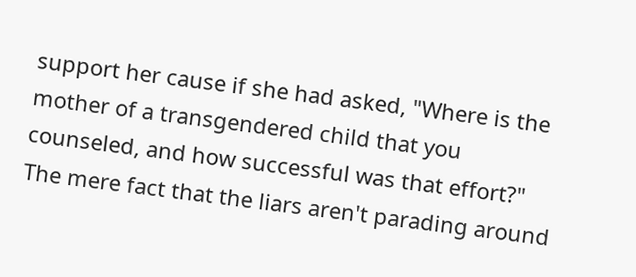support her cause if she had asked, "Where is the mother of a transgendered child that you counseled, and how successful was that effort?" The mere fact that the liars aren't parading around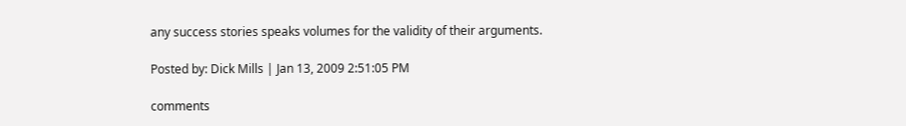any success stories speaks volumes for the validity of their arguments.

Posted by: Dick Mills | Jan 13, 2009 2:51:05 PM

comments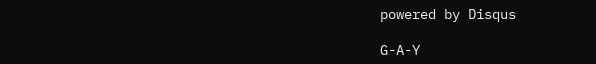powered by Disqus

G-A-Y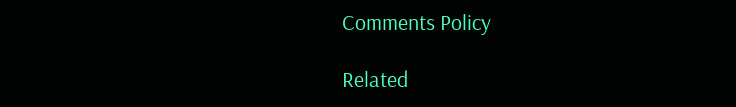Comments Policy

Related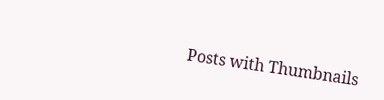Posts with Thumbnails